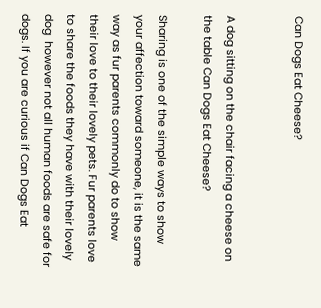Can Dogs Eat Cheese?


A dog sitting on the chair facing a cheese on the table Can Dogs Eat Cheese?

Sharing is one of the simple ways to show your affection toward someone, it is the same way as fur parents commonly do to show their love to their lovely pets. Fur parents love to share the foods they have with their lovely dog  however not all human foods are safe for dogs. If you are curious if Can Dogs Eat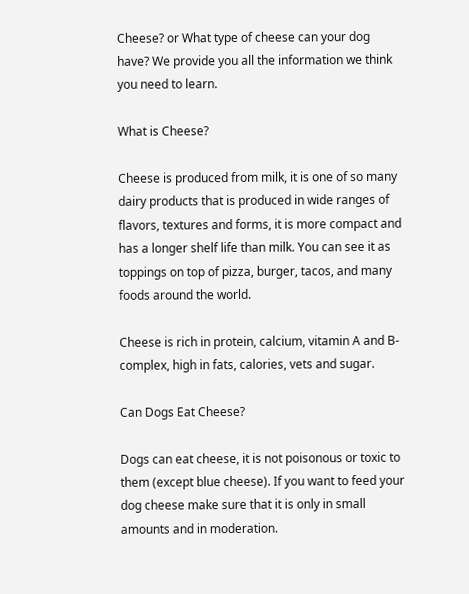Cheese? or What type of cheese can your dog have? We provide you all the information we think you need to learn.

What is Cheese?

Cheese is produced from milk, it is one of so many dairy products that is produced in wide ranges of flavors, textures and forms, it is more compact and has a longer shelf life than milk. You can see it as toppings on top of pizza, burger, tacos, and many foods around the world.

Cheese is rich in protein, calcium, vitamin A and B-complex, high in fats, calories, vets and sugar.

Can Dogs Eat Cheese?

Dogs can eat cheese, it is not poisonous or toxic to them (except blue cheese). If you want to feed your dog cheese make sure that it is only in small amounts and in moderation.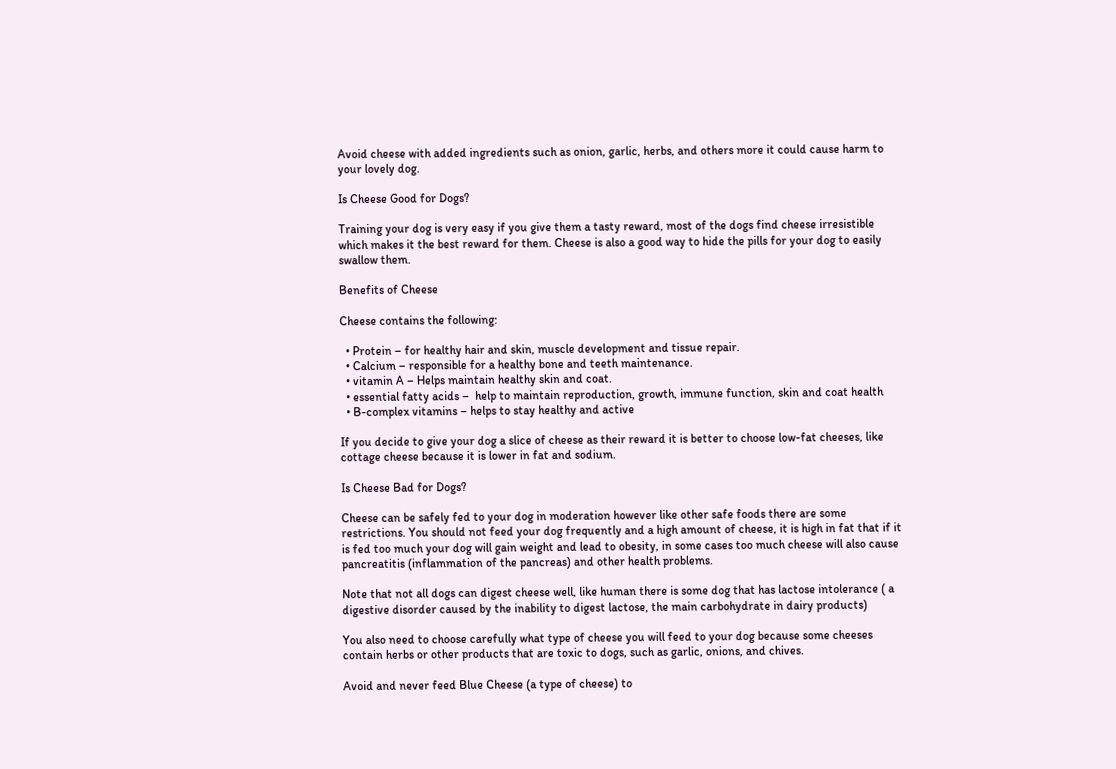Avoid cheese with added ingredients such as onion, garlic, herbs, and others more it could cause harm to your lovely dog.

Is Cheese Good for Dogs?

Training your dog is very easy if you give them a tasty reward, most of the dogs find cheese irresistible which makes it the best reward for them. Cheese is also a good way to hide the pills for your dog to easily swallow them.

Benefits of Cheese

Cheese contains the following:

  • Protein – for healthy hair and skin, muscle development and tissue repair.
  • Calcium – responsible for a healthy bone and teeth maintenance.
  • vitamin A – Helps maintain healthy skin and coat.
  • essential fatty acids –  help to maintain reproduction, growth, immune function, skin and coat health
  • B-complex vitamins – helps to stay healthy and active

If you decide to give your dog a slice of cheese as their reward it is better to choose low-fat cheeses, like cottage cheese because it is lower in fat and sodium.

Is Cheese Bad for Dogs?

Cheese can be safely fed to your dog in moderation however like other safe foods there are some restrictions. You should not feed your dog frequently and a high amount of cheese, it is high in fat that if it is fed too much your dog will gain weight and lead to obesity, in some cases too much cheese will also cause pancreatitis (inflammation of the pancreas) and other health problems.

Note that not all dogs can digest cheese well, like human there is some dog that has lactose intolerance ( a digestive disorder caused by the inability to digest lactose, the main carbohydrate in dairy products)

You also need to choose carefully what type of cheese you will feed to your dog because some cheeses contain herbs or other products that are toxic to dogs, such as garlic, onions, and chives.

Avoid and never feed Blue Cheese (a type of cheese) to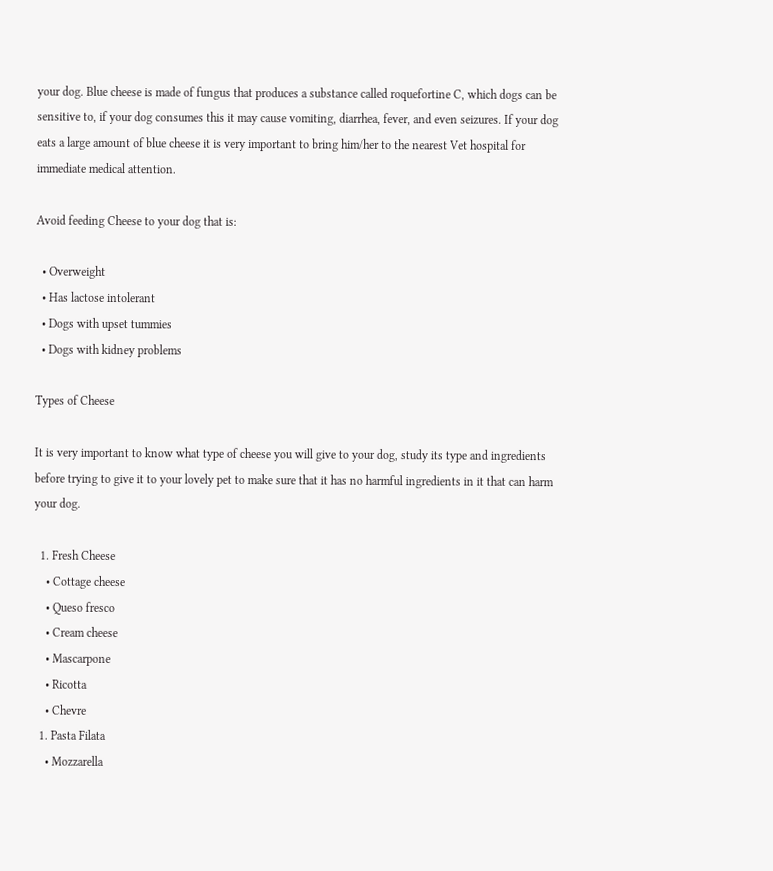your dog. Blue cheese is made of fungus that produces a substance called roquefortine C, which dogs can be sensitive to, if your dog consumes this it may cause vomiting, diarrhea, fever, and even seizures. If your dog eats a large amount of blue cheese it is very important to bring him/her to the nearest Vet hospital for immediate medical attention.

Avoid feeding Cheese to your dog that is:

  • Overweight
  • Has lactose intolerant
  • Dogs with upset tummies
  • Dogs with kidney problems

Types of Cheese

It is very important to know what type of cheese you will give to your dog, study its type and ingredients before trying to give it to your lovely pet to make sure that it has no harmful ingredients in it that can harm your dog.

  1. Fresh Cheese
    • Cottage cheese
    • Queso fresco
    • Cream cheese
    • Mascarpone
    • Ricotta
    • Chevre
  1. Pasta Filata
    • Mozzarella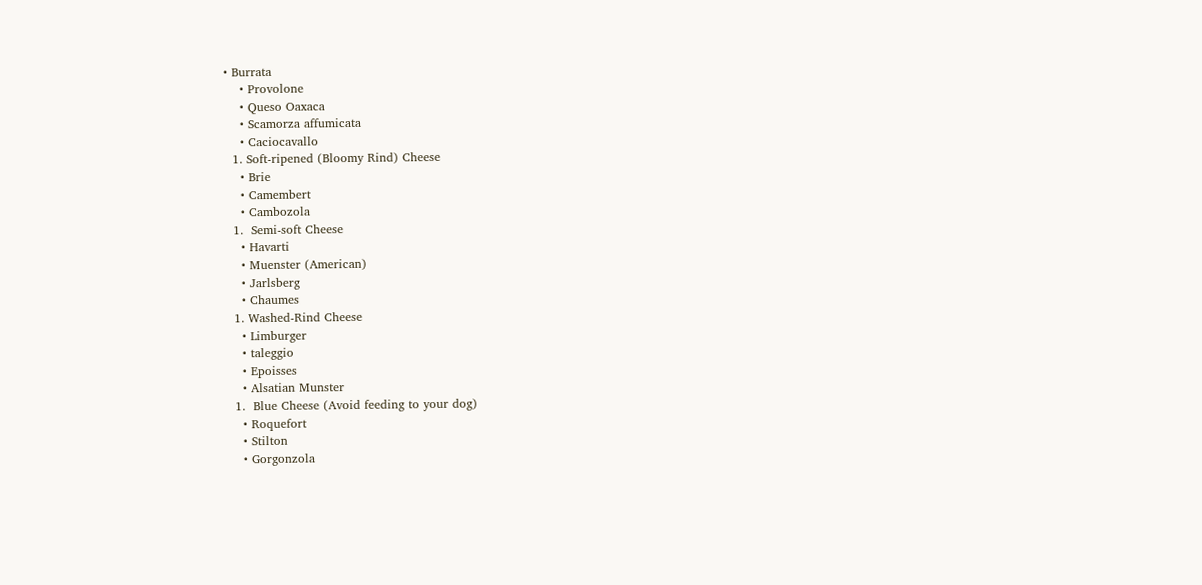• Burrata
    • Provolone
    • Queso Oaxaca
    • Scamorza affumicata
    • Caciocavallo
  1. Soft-ripened (Bloomy Rind) Cheese
    • Brie
    • Camembert
    • Cambozola
  1.  Semi-soft Cheese
    • Havarti
    • Muenster (American)
    • Jarlsberg
    • Chaumes
  1. Washed-Rind Cheese
    • Limburger
    • taleggio
    • Epoisses
    • Alsatian Munster
  1.  Blue Cheese (Avoid feeding to your dog)
    • Roquefort
    • Stilton
    • Gorgonzola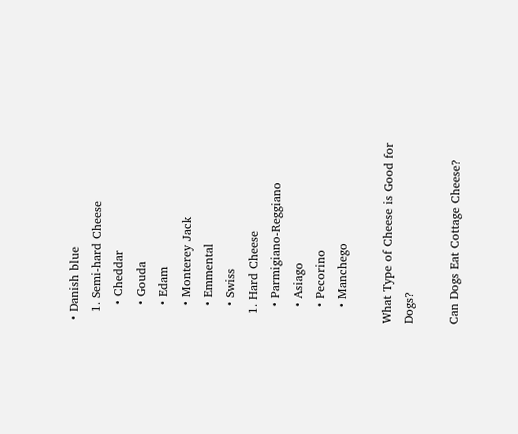• Danish blue
  1. Semi-hard Cheese
    • Cheddar
    • Gouda
    • Edam
    • Monterey Jack
    • Emmental
    • Swiss
  1. Hard Cheese
    • Parmigiano-Reggiano
    • Asiago
    • Pecorino
    • Manchego

What Type of Cheese is Good for Dogs?

Can Dogs Eat Cottage Cheese?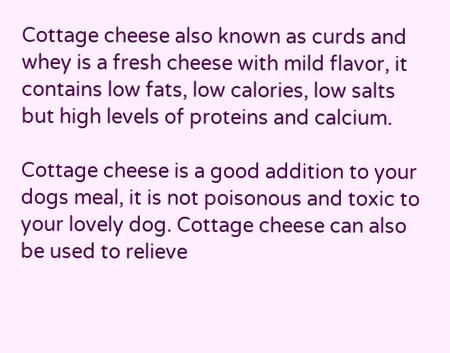Cottage cheese also known as curds and whey is a fresh cheese with mild flavor, it contains low fats, low calories, low salts but high levels of proteins and calcium.

Cottage cheese is a good addition to your dogs meal, it is not poisonous and toxic to your lovely dog. Cottage cheese can also be used to relieve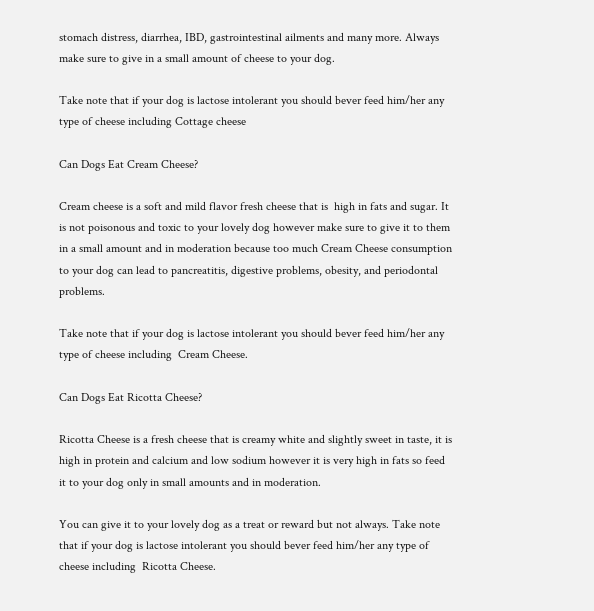stomach distress, diarrhea, IBD, gastrointestinal ailments and many more. Always make sure to give in a small amount of cheese to your dog.

Take note that if your dog is lactose intolerant you should bever feed him/her any type of cheese including Cottage cheese

Can Dogs Eat Cream Cheese?

Cream cheese is a soft and mild flavor fresh cheese that is  high in fats and sugar. It is not poisonous and toxic to your lovely dog however make sure to give it to them in a small amount and in moderation because too much Cream Cheese consumption to your dog can lead to pancreatitis, digestive problems, obesity, and periodontal problems.

Take note that if your dog is lactose intolerant you should bever feed him/her any type of cheese including  Cream Cheese.

Can Dogs Eat Ricotta Cheese?

Ricotta Cheese is a fresh cheese that is creamy white and slightly sweet in taste, it is high in protein and calcium and low sodium however it is very high in fats so feed it to your dog only in small amounts and in moderation.

You can give it to your lovely dog as a treat or reward but not always. Take note that if your dog is lactose intolerant you should bever feed him/her any type of cheese including  Ricotta Cheese.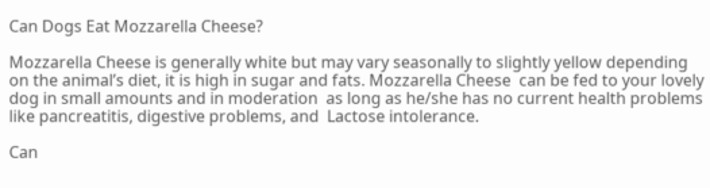Can Dogs Eat Mozzarella Cheese?

Mozzarella Cheese is generally white but may vary seasonally to slightly yellow depending on the animal’s diet, it is high in sugar and fats. Mozzarella Cheese  can be fed to your lovely dog in small amounts and in moderation  as long as he/she has no current health problems like pancreatitis, digestive problems, and  Lactose intolerance.

Can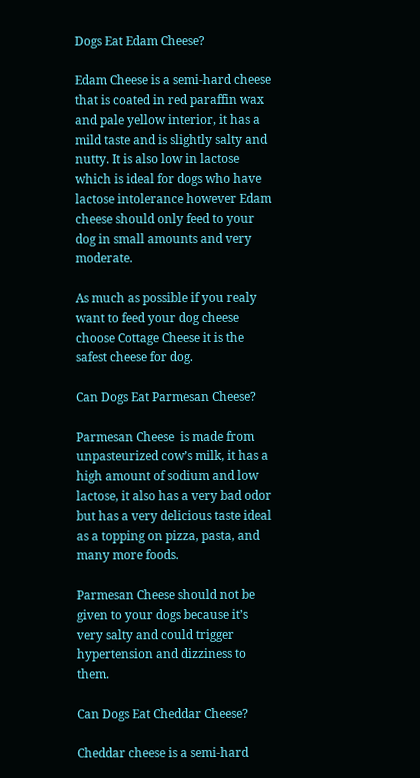Dogs Eat Edam Cheese?

Edam Cheese is a semi-hard cheese that is coated in red paraffin wax and pale yellow interior, it has a mild taste and is slightly salty and nutty. It is also low in lactose which is ideal for dogs who have lactose intolerance however Edam cheese should only feed to your dog in small amounts and very moderate.

As much as possible if you realy want to feed your dog cheese choose Cottage Cheese it is the safest cheese for dog.

Can Dogs Eat Parmesan Cheese?

Parmesan Cheese  is made from unpasteurized cow’s milk, it has a high amount of sodium and low lactose, it also has a very bad odor but has a very delicious taste ideal as a topping on pizza, pasta, and many more foods.

Parmesan Cheese should not be given to your dogs because it’s very salty and could trigger hypertension and dizziness to them.

Can Dogs Eat Cheddar Cheese?

Cheddar cheese is a semi-hard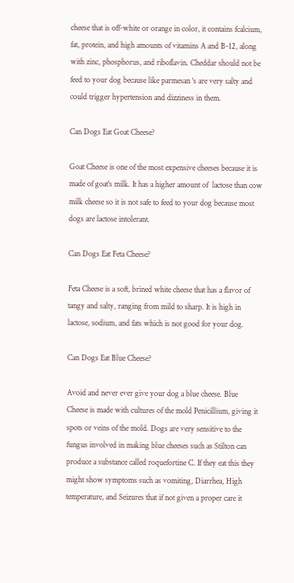cheese that is off-white or orange in color, it contains fcalcium, fat, protein, and high amounts of vitamins A and B-12, along with zinc, phosphorus, and riboflavin. Cheddar should not be feed to your dog because like parmesan ‘s are very salty and could trigger hypertension and dizziness in them.

Can Dogs Eat Goat Cheese?

Goat Cheese is one of the most expensive cheeses because it is made of goat’s milk. It has a higher amount of  lactose than cow milk cheese so it is not safe to feed to your dog because most dogs are lactose intolerant.

Can Dogs Eat Feta Cheese?

Feta Cheese is a soft, brined white cheese that has a flavor of tangy and salty, ranging from mild to sharp. It is high in lactose, sodium, and fats which is not good for your dog.

Can Dogs Eat Blue Cheese?

Avoid and never ever give your dog a blue cheese. Blue Cheese is made with cultures of the mold Penicillium, giving it spots or veins of the mold. Dogs are very sensitive to the  fungus involved in making blue cheeses such as Stilton can produce a substance called roquefortine C. If they eat this they might show symptoms such as vomiting, Diarrhea, High temperature, and Seizures that if not given a proper care it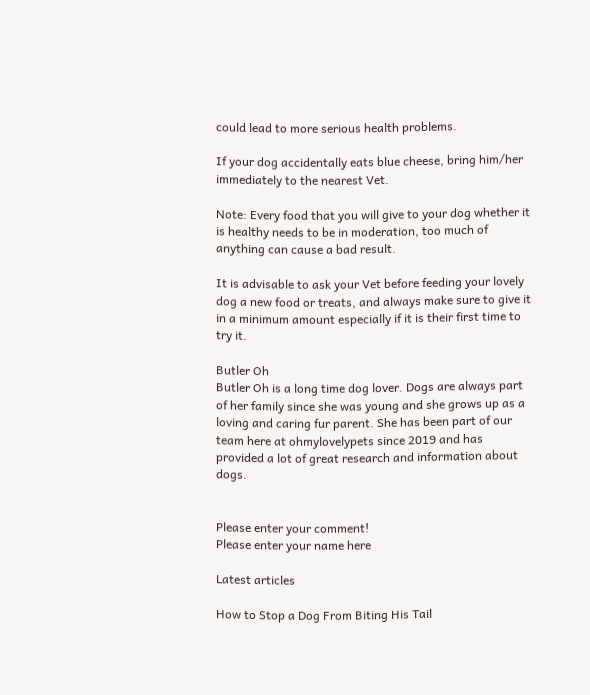could lead to more serious health problems.

If your dog accidentally eats blue cheese, bring him/her immediately to the nearest Vet.

Note: Every food that you will give to your dog whether it is healthy needs to be in moderation, too much of anything can cause a bad result.

It is advisable to ask your Vet before feeding your lovely dog a new food or treats, and always make sure to give it in a minimum amount especially if it is their first time to try it.

Butler Oh
Butler Oh is a long time dog lover. Dogs are always part of her family since she was young and she grows up as a loving and caring fur parent. She has been part of our team here at ohmylovelypets since 2019 and has provided a lot of great research and information about dogs.


Please enter your comment!
Please enter your name here

Latest articles

How to Stop a Dog From Biting His Tail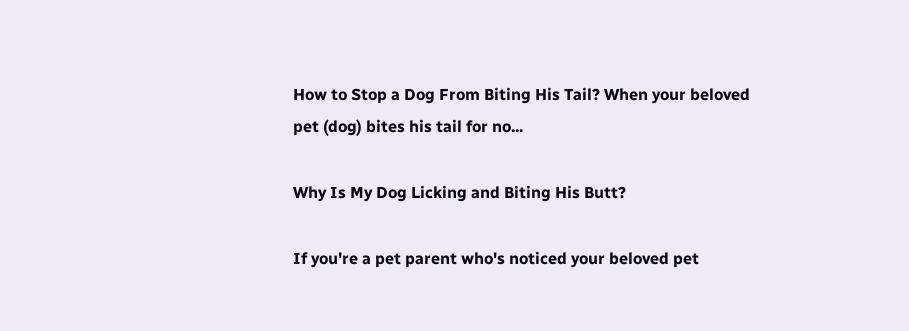How to Stop a Dog From Biting His Tail? When your beloved pet (dog) bites his tail for no...

Why Is My Dog Licking and Biting His Butt?

If you're a pet parent who's noticed your beloved pet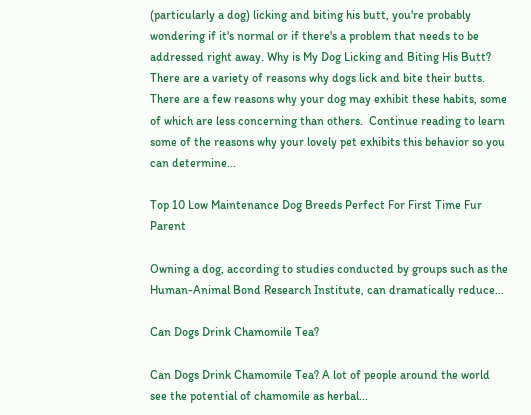(particularly a dog) licking and biting his butt, you're probably wondering if it's normal or if there's a problem that needs to be addressed right away. Why is My Dog Licking and Biting His Butt?  There are a variety of reasons why dogs lick and bite their butts. There are a few reasons why your dog may exhibit these habits, some of which are less concerning than others.  Continue reading to learn some of the reasons why your lovely pet exhibits this behavior so you can determine...

Top 10 Low Maintenance Dog Breeds Perfect For First Time Fur Parent

Owning a dog, according to studies conducted by groups such as the Human-Animal Bond Research Institute, can dramatically reduce...

Can Dogs Drink Chamomile Tea?

Can Dogs Drink Chamomile Tea? A lot of people around the world see the potential of chamomile as herbal...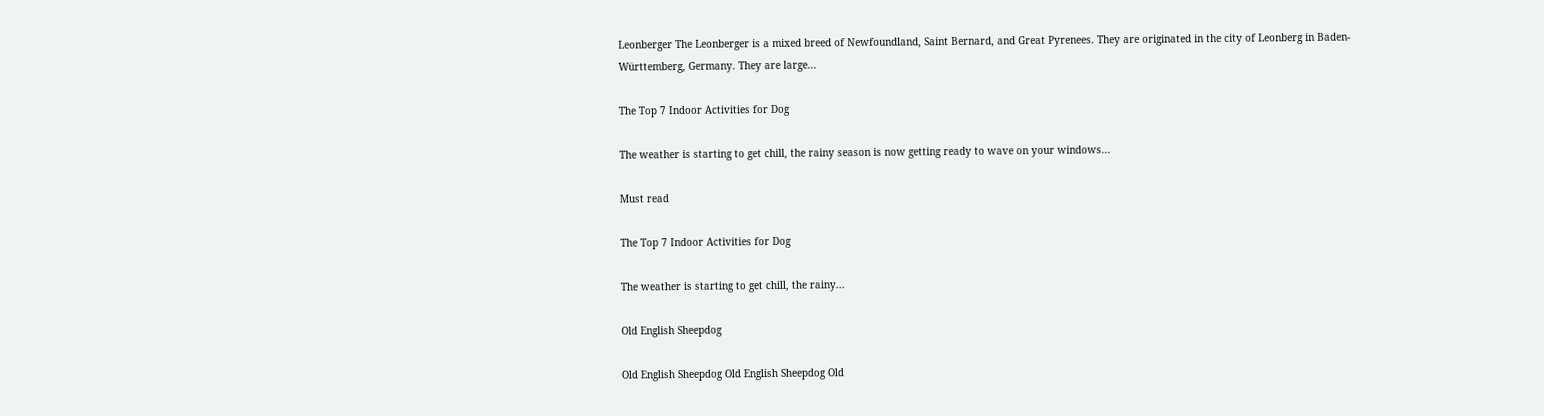Leonberger The Leonberger is a mixed breed of Newfoundland, Saint Bernard, and Great Pyrenees. They are originated in the city of Leonberg in Baden-Württemberg, Germany. They are large...

The Top 7 Indoor Activities for Dog

The weather is starting to get chill, the rainy season is now getting ready to wave on your windows...

Must read

The Top 7 Indoor Activities for Dog

The weather is starting to get chill, the rainy...

Old English Sheepdog

Old English Sheepdog Old English Sheepdog Old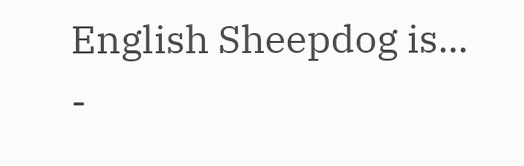English Sheepdog is...
-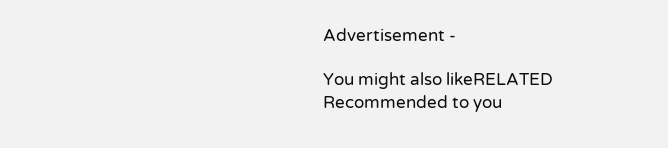Advertisement -

You might also likeRELATED
Recommended to you